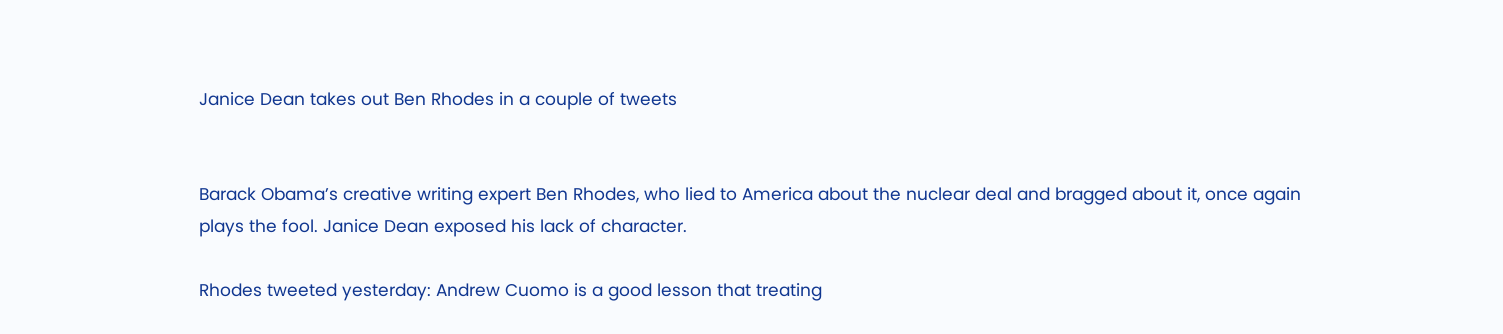Janice Dean takes out Ben Rhodes in a couple of tweets


Barack Obama’s creative writing expert Ben Rhodes, who lied to America about the nuclear deal and bragged about it, once again plays the fool. Janice Dean exposed his lack of character.

Rhodes tweeted yesterday: Andrew Cuomo is a good lesson that treating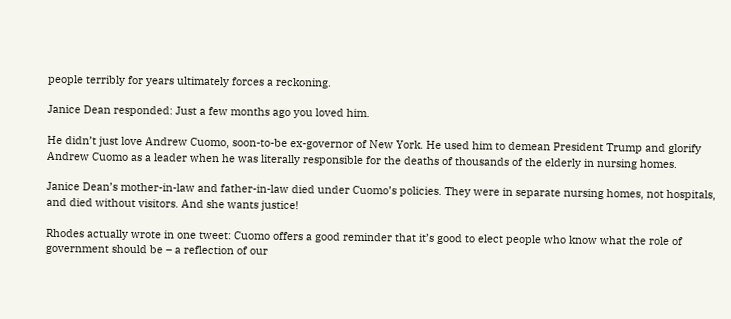people terribly for years ultimately forces a reckoning.

Janice Dean responded: Just a few months ago you loved him.

He didn’t just love Andrew Cuomo, soon-to-be ex-governor of New York. He used him to demean President Trump and glorify Andrew Cuomo as a leader when he was literally responsible for the deaths of thousands of the elderly in nursing homes.

Janice Dean’s mother-in-law and father-in-law died under Cuomo’s policies. They were in separate nursing homes, not hospitals, and died without visitors. And she wants justice!

Rhodes actually wrote in one tweet: Cuomo offers a good reminder that it’s good to elect people who know what the role of government should be – a reflection of our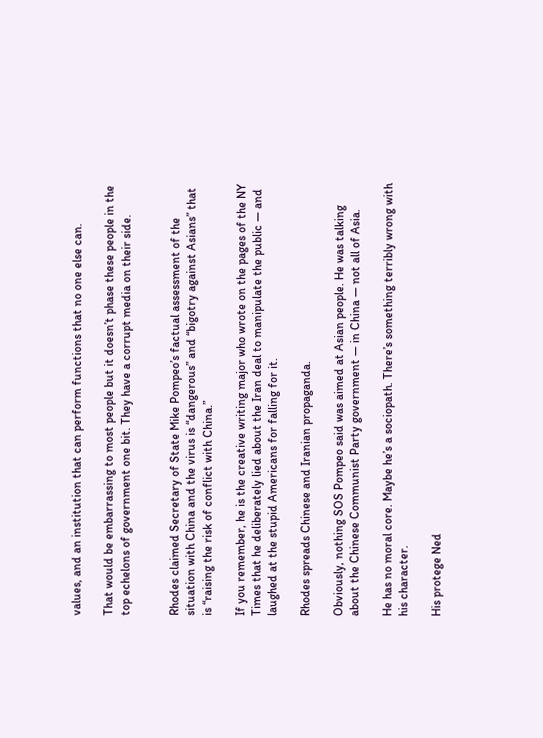values, and an institution that can perform functions that no one else can.

That would be embarrassing to most people but it doesn’t phase these people in the top echelons of government one bit. They have a corrupt media on their side.


Rhodes claimed Secretary of State Mike Pompeo’s factual assessment of the situation with China and the virus is “dangerous” and “bigotry against Asians” that is “raising the risk of conflict with China.”

If you remember, he is the creative writing major who wrote on the pages of the NY Times that he deliberately lied about the Iran deal to manipulate the public — and laughed at the stupid Americans for falling for it.

Rhodes spreads Chinese and Iranian propaganda.

Obviously, nothing SOS Pompeo said was aimed at Asian people. He was talking about the Chinese Communist Party government — in China — not all of Asia.

He has no moral core. Maybe he’s a sociopath. There’s something terribly wrong with his character.

His protege Ned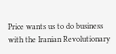Price wants us to do business with the Iranian Revolutionary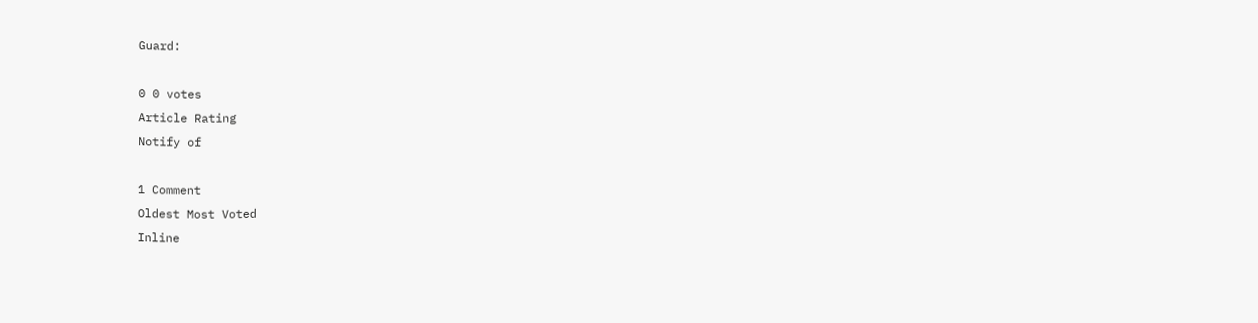Guard:

0 0 votes
Article Rating
Notify of

1 Comment
Oldest Most Voted
Inline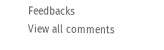Feedbacks
View all comments